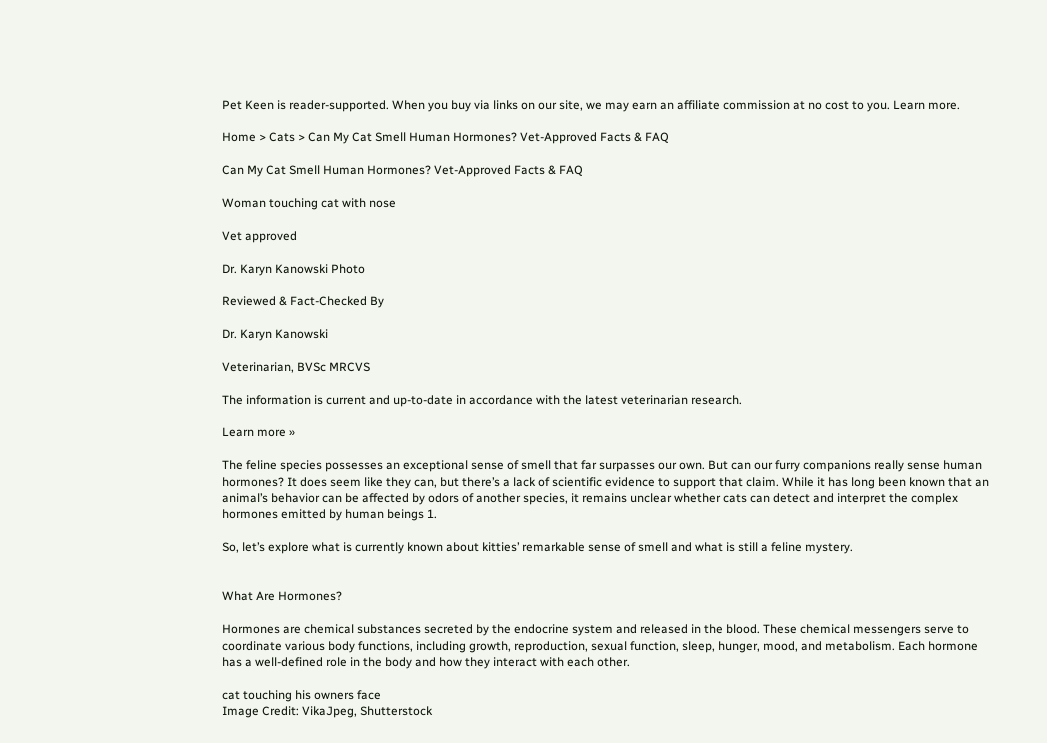Pet Keen is reader-supported. When you buy via links on our site, we may earn an affiliate commission at no cost to you. Learn more.

Home > Cats > Can My Cat Smell Human Hormones? Vet-Approved Facts & FAQ

Can My Cat Smell Human Hormones? Vet-Approved Facts & FAQ

Woman touching cat with nose

Vet approved

Dr. Karyn Kanowski Photo

Reviewed & Fact-Checked By

Dr. Karyn Kanowski

Veterinarian, BVSc MRCVS

The information is current and up-to-date in accordance with the latest veterinarian research.

Learn more »

The feline species possesses an exceptional sense of smell that far surpasses our own. But can our furry companions really sense human hormones? It does seem like they can, but there’s a lack of scientific evidence to support that claim. While it has long been known that an animal’s behavior can be affected by odors of another species, it remains unclear whether cats can detect and interpret the complex hormones emitted by human beings 1.

So, let’s explore what is currently known about kitties’ remarkable sense of smell and what is still a feline mystery.


What Are Hormones?

Hormones are chemical substances secreted by the endocrine system and released in the blood. These chemical messengers serve to coordinate various body functions, including growth, reproduction, sexual function, sleep, hunger, mood, and metabolism. Each hormone has a well-defined role in the body and how they interact with each other.

cat touching his owners face
Image Credit: VikaJpeg, Shutterstock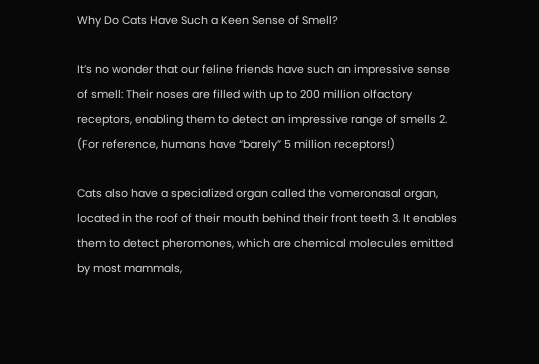Why Do Cats Have Such a Keen Sense of Smell?

It’s no wonder that our feline friends have such an impressive sense of smell: Their noses are filled with up to 200 million olfactory receptors, enabling them to detect an impressive range of smells 2. (For reference, humans have “barely” 5 million receptors!)

Cats also have a specialized organ called the vomeronasal organ, located in the roof of their mouth behind their front teeth 3. It enables them to detect pheromones, which are chemical molecules emitted by most mammals,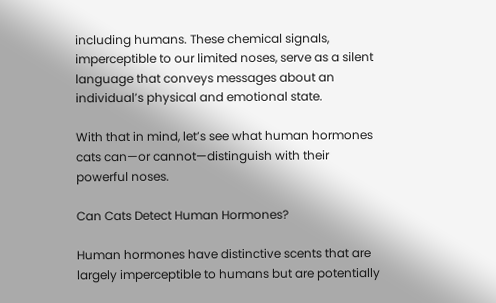including humans. These chemical signals, imperceptible to our limited noses, serve as a silent language that conveys messages about an individual’s physical and emotional state.

With that in mind, let’s see what human hormones cats can—or cannot—distinguish with their powerful noses.

Can Cats Detect Human Hormones?

Human hormones have distinctive scents that are largely imperceptible to humans but are potentially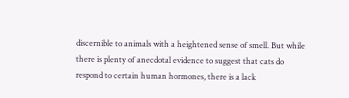discernible to animals with a heightened sense of smell. But while there is plenty of anecdotal evidence to suggest that cats do respond to certain human hormones, there is a lack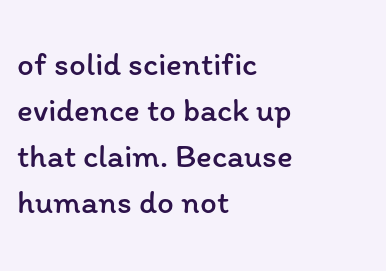of solid scientific evidence to back up that claim. Because humans do not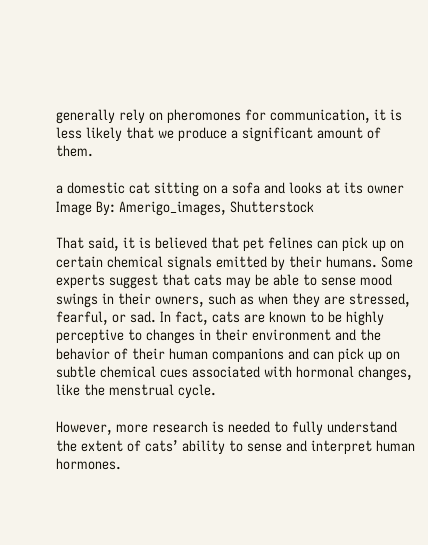generally rely on pheromones for communication, it is less likely that we produce a significant amount of them.

a domestic cat sitting on a sofa and looks at its owner
Image By: Amerigo_images, Shutterstock

That said, it is believed that pet felines can pick up on certain chemical signals emitted by their humans. Some experts suggest that cats may be able to sense mood swings in their owners, such as when they are stressed, fearful, or sad. In fact, cats are known to be highly perceptive to changes in their environment and the behavior of their human companions and can pick up on subtle chemical cues associated with hormonal changes, like the menstrual cycle.

However, more research is needed to fully understand the extent of cats’ ability to sense and interpret human hormones.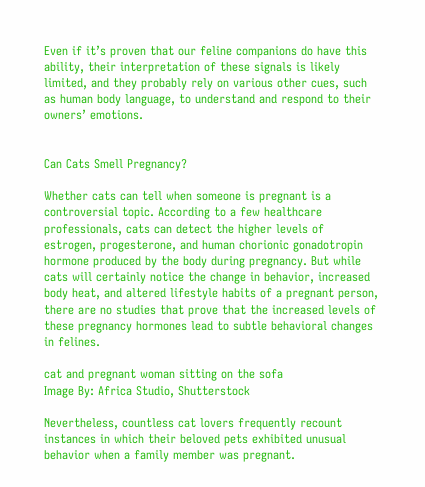Even if it’s proven that our feline companions do have this ability, their interpretation of these signals is likely limited, and they probably rely on various other cues, such as human body language, to understand and respond to their owners’ emotions.


Can Cats Smell Pregnancy?

Whether cats can tell when someone is pregnant is a controversial topic. According to a few healthcare professionals, cats can detect the higher levels of estrogen, progesterone, and human chorionic gonadotropin hormone produced by the body during pregnancy. But while cats will certainly notice the change in behavior, increased body heat, and altered lifestyle habits of a pregnant person, there are no studies that prove that the increased levels of these pregnancy hormones lead to subtle behavioral changes in felines.

cat and pregnant woman sitting on the sofa
Image By: Africa Studio, Shutterstock

Nevertheless, countless cat lovers frequently recount instances in which their beloved pets exhibited unusual behavior when a family member was pregnant.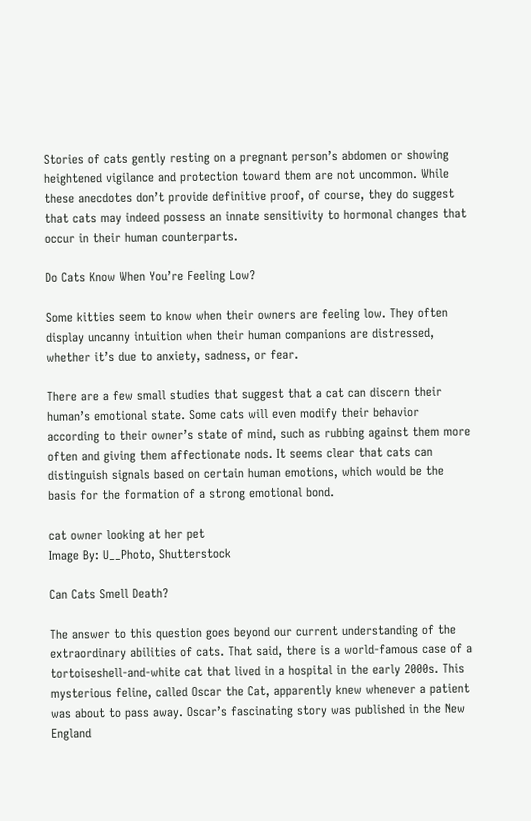Stories of cats gently resting on a pregnant person’s abdomen or showing heightened vigilance and protection toward them are not uncommon. While these anecdotes don’t provide definitive proof, of course, they do suggest that cats may indeed possess an innate sensitivity to hormonal changes that occur in their human counterparts.

Do Cats Know When You’re Feeling Low?

Some kitties seem to know when their owners are feeling low. They often display uncanny intuition when their human companions are distressed, whether it’s due to anxiety, sadness, or fear.

There are a few small studies that suggest that a cat can discern their human’s emotional state. Some cats will even modify their behavior according to their owner’s state of mind, such as rubbing against them more often and giving them affectionate nods. It seems clear that cats can distinguish signals based on certain human emotions, which would be the basis for the formation of a strong emotional bond.

cat owner looking at her pet
Image By: U__Photo, Shutterstock

Can Cats Smell Death?

The answer to this question goes beyond our current understanding of the extraordinary abilities of cats. That said, there is a world-famous case of a tortoiseshell-and-white cat that lived in a hospital in the early 2000s. This mysterious feline, called Oscar the Cat, apparently knew whenever a patient was about to pass away. Oscar’s fascinating story was published in the New England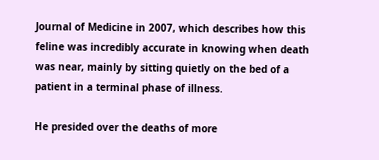Journal of Medicine in 2007, which describes how this feline was incredibly accurate in knowing when death was near, mainly by sitting quietly on the bed of a patient in a terminal phase of illness.

He presided over the deaths of more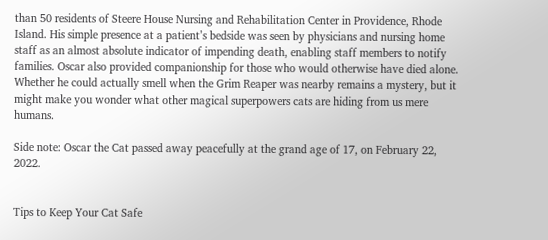than 50 residents of Steere House Nursing and Rehabilitation Center in Providence, Rhode Island. His simple presence at a patient’s bedside was seen by physicians and nursing home staff as an almost absolute indicator of impending death, enabling staff members to notify families. Oscar also provided companionship for those who would otherwise have died alone. Whether he could actually smell when the Grim Reaper was nearby remains a mystery, but it might make you wonder what other magical superpowers cats are hiding from us mere humans.

Side note: Oscar the Cat passed away peacefully at the grand age of 17, on February 22, 2022.


Tips to Keep Your Cat Safe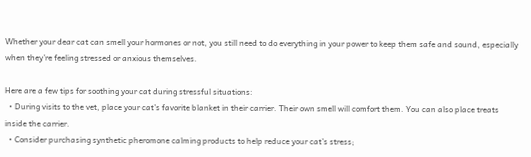Whether your dear cat can smell your hormones or not, you still need to do everything in your power to keep them safe and sound, especially when they’re feeling stressed or anxious themselves.

Here are a few tips for soothing your cat during stressful situations:
  • During visits to the vet, place your cat’s favorite blanket in their carrier. Their own smell will comfort them. You can also place treats inside the carrier.
  • Consider purchasing synthetic pheromone calming products to help reduce your cat’s stress;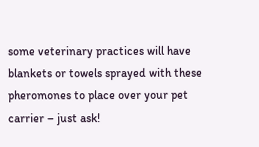some veterinary practices will have blankets or towels sprayed with these pheromones to place over your pet carrier – just ask!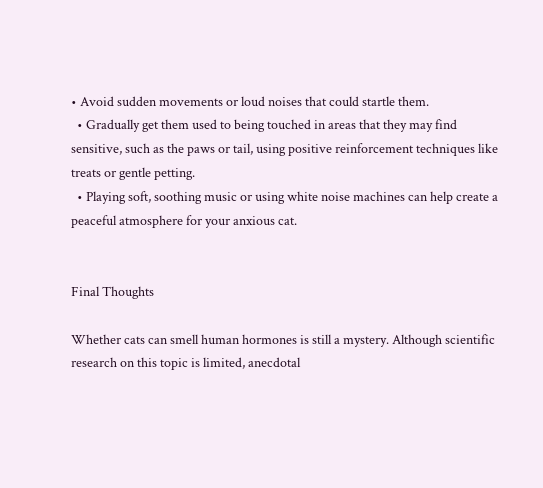• Avoid sudden movements or loud noises that could startle them.
  • Gradually get them used to being touched in areas that they may find sensitive, such as the paws or tail, using positive reinforcement techniques like treats or gentle petting.
  • Playing soft, soothing music or using white noise machines can help create a peaceful atmosphere for your anxious cat.


Final Thoughts

Whether cats can smell human hormones is still a mystery. Although scientific research on this topic is limited, anecdotal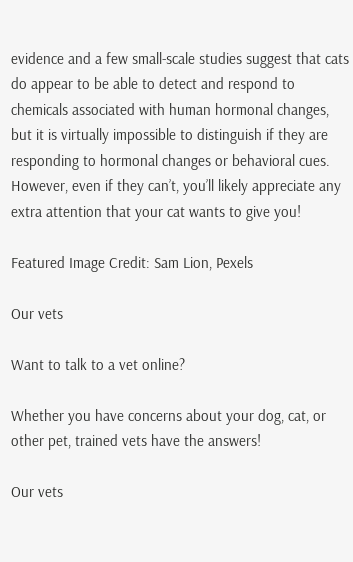evidence and a few small-scale studies suggest that cats do appear to be able to detect and respond to chemicals associated with human hormonal changes, but it is virtually impossible to distinguish if they are responding to hormonal changes or behavioral cues. However, even if they can’t, you’ll likely appreciate any extra attention that your cat wants to give you!

Featured Image Credit: Sam Lion, Pexels

Our vets

Want to talk to a vet online?

Whether you have concerns about your dog, cat, or other pet, trained vets have the answers!

Our vets